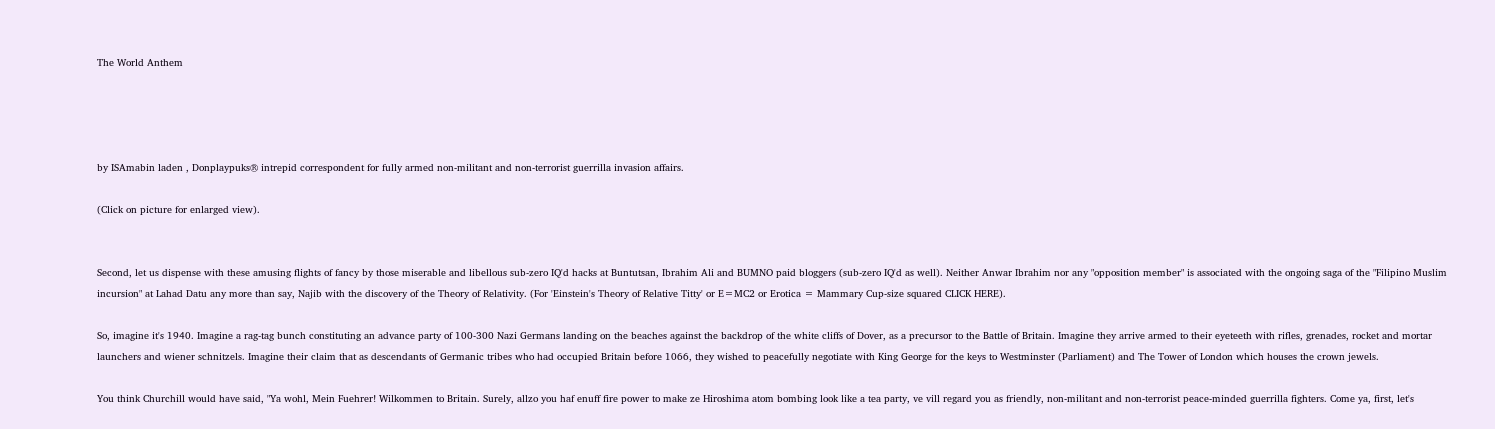The World Anthem




by ISAmabin laden , Donplaypuks® intrepid correspondent for fully armed non-militant and non-terrorist guerrilla invasion affairs.

(Click on picture for enlarged view).


Second, let us dispense with these amusing flights of fancy by those miserable and libellous sub-zero IQ'd hacks at Buntutsan, Ibrahim Ali and BUMNO paid bloggers (sub-zero IQ'd as well). Neither Anwar Ibrahim nor any "opposition member" is associated with the ongoing saga of the "Filipino Muslim incursion" at Lahad Datu any more than say, Najib with the discovery of the Theory of Relativity. (For 'Einstein's Theory of Relative Titty' or E=MC2 or Erotica = Mammary Cup-size squared CLICK HERE).

So, imagine it's 1940. Imagine a rag-tag bunch constituting an advance party of 100-300 Nazi Germans landing on the beaches against the backdrop of the white cliffs of Dover, as a precursor to the Battle of Britain. Imagine they arrive armed to their eyeteeth with rifles, grenades, rocket and mortar launchers and wiener schnitzels. Imagine their claim that as descendants of Germanic tribes who had occupied Britain before 1066, they wished to peacefully negotiate with King George for the keys to Westminster (Parliament) and The Tower of London which houses the crown jewels.

You think Churchill would have said, "Ya wohl, Mein Fuehrer! Wilkommen to Britain. Surely, allzo you haf enuff fire power to make ze Hiroshima atom bombing look like a tea party, ve vill regard you as friendly, non-militant and non-terrorist peace-minded guerrilla fighters. Come ya, first, let's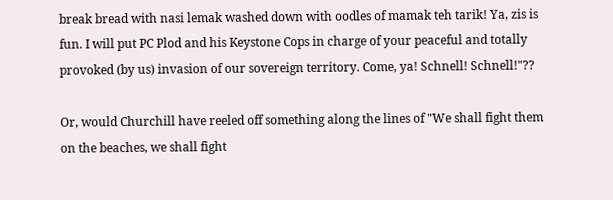break bread with nasi lemak washed down with oodles of mamak teh tarik! Ya, zis is fun. I will put PC Plod and his Keystone Cops in charge of your peaceful and totally provoked (by us) invasion of our sovereign territory. Come, ya! Schnell! Schnell!"??

Or, would Churchill have reeled off something along the lines of "We shall fight them on the beaches, we shall fight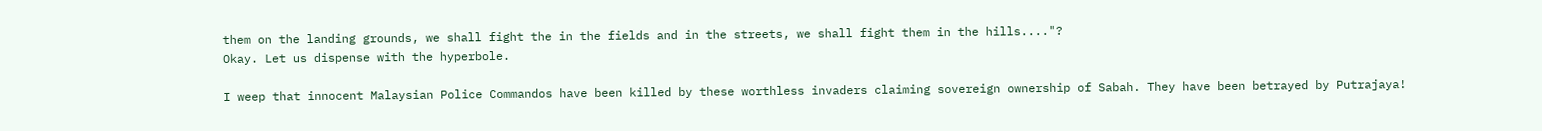them on the landing grounds, we shall fight the in the fields and in the streets, we shall fight them in the hills...."?
Okay. Let us dispense with the hyperbole.

I weep that innocent Malaysian Police Commandos have been killed by these worthless invaders claiming sovereign ownership of Sabah. They have been betrayed by Putrajaya!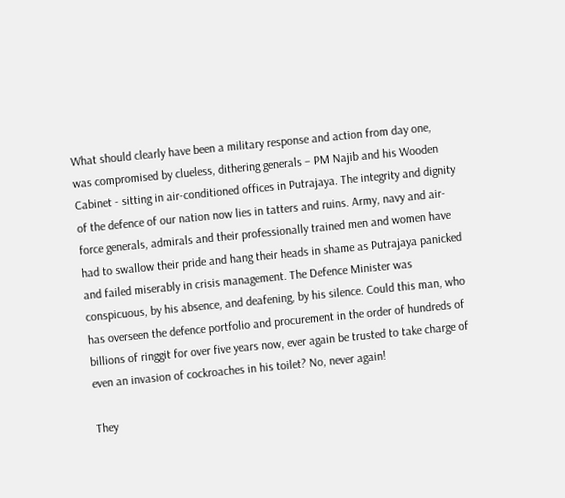What should clearly have been a military response and action from day one, was compromised by clueless, dithering generals – PM Najib and his Wooden Cabinet - sitting in air-conditioned offices in Putrajaya. The integrity and dignity of the defence of our nation now lies in tatters and ruins. Army, navy and air-force generals, admirals and their professionally trained men and women have had to swallow their pride and hang their heads in shame as Putrajaya panicked and failed miserably in crisis management. The Defence Minister was conspicuous, by his absence, and deafening, by his silence. Could this man, who has overseen the defence portfolio and procurement in the order of hundreds of billions of ringgit for over five years now, ever again be trusted to take charge of even an invasion of cockroaches in his toilet? No, never again!

They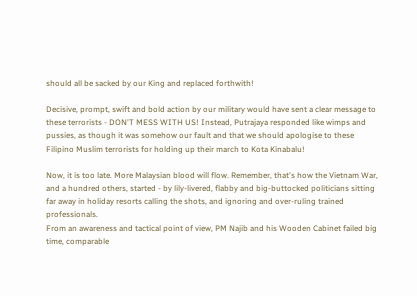should all be sacked by our King and replaced forthwith!

Decisive, prompt, swift and bold action by our military would have sent a clear message to these terrorists - DON'T MESS WITH US! Instead, Putrajaya responded like wimps and pussies, as though it was somehow our fault and that we should apologise to these Filipino Muslim terrorists for holding up their march to Kota Kinabalu!

Now, it is too late. More Malaysian blood will flow. Remember, that's how the Vietnam War, and a hundred others, started - by lily-livered, flabby and big-buttocked politicians sitting far away in holiday resorts calling the shots, and ignoring and over-ruling trained professionals.
From an awareness and tactical point of view, PM Najib and his Wooden Cabinet failed big time, comparable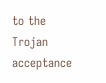to the Trojan acceptance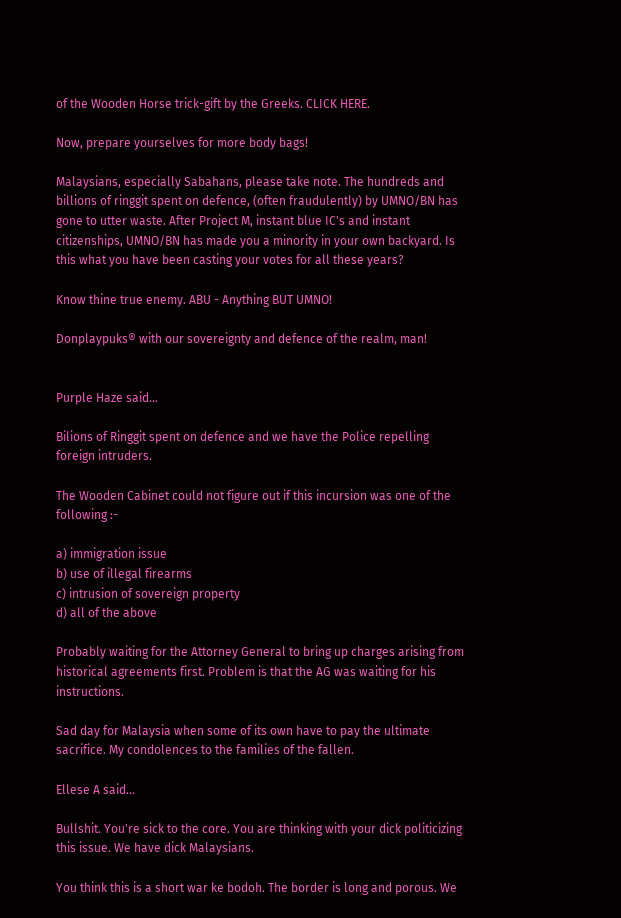of the Wooden Horse trick-gift by the Greeks. CLICK HERE.

Now, prepare yourselves for more body bags!

Malaysians, especially Sabahans, please take note. The hundreds and billions of ringgit spent on defence, (often fraudulently) by UMNO/BN has gone to utter waste. After Project M, instant blue IC's and instant citizenships, UMNO/BN has made you a minority in your own backyard. Is this what you have been casting your votes for all these years?

Know thine true enemy. ABU - Anything BUT UMNO!

Donplaypuks® with our sovereignty and defence of the realm, man!


Purple Haze said...

Bilions of Ringgit spent on defence and we have the Police repelling foreign intruders.

The Wooden Cabinet could not figure out if this incursion was one of the following :-

a) immigration issue
b) use of illegal firearms
c) intrusion of sovereign property
d) all of the above

Probably waiting for the Attorney General to bring up charges arising from historical agreements first. Problem is that the AG was waiting for his instructions.

Sad day for Malaysia when some of its own have to pay the ultimate sacrifice. My condolences to the families of the fallen.

Ellese A said...

Bullshit. You're sick to the core. You are thinking with your dick politicizing this issue. We have dick Malaysians.

You think this is a short war ke bodoh. The border is long and porous. We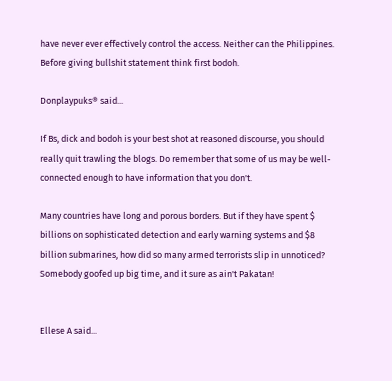have never ever effectively control the access. Neither can the Philippines. Before giving bullshit statement think first bodoh.

Donplaypuks® said...

If Bs, dick and bodoh is your best shot at reasoned discourse, you should really quit trawling the blogs. Do remember that some of us may be well-connected enough to have information that you don't.

Many countries have long and porous borders. But if they have spent $ billions on sophisticated detection and early warning systems and $8 billion submarines, how did so many armed terrorists slip in unnoticed? Somebody goofed up big time, and it sure as ain't Pakatan!


Ellese A said...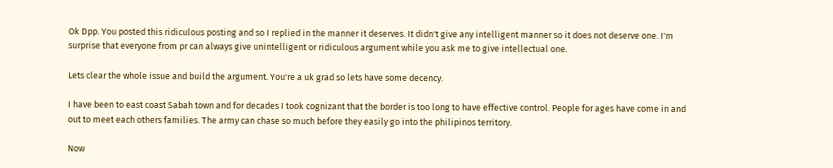Ok Dpp. You posted this ridiculous posting and so I replied in the manner it deserves. It didn't give any intelligent manner so it does not deserve one. I'm surprise that everyone from pr can always give unintelligent or ridiculous argument while you ask me to give intellectual one.

Lets clear the whole issue and build the argument. You're a uk grad so lets have some decency.

I have been to east coast Sabah town and for decades I took cognizant that the border is too long to have effective control. People for ages have come in and out to meet each others families. The army can chase so much before they easily go into the philipinos territory.

Now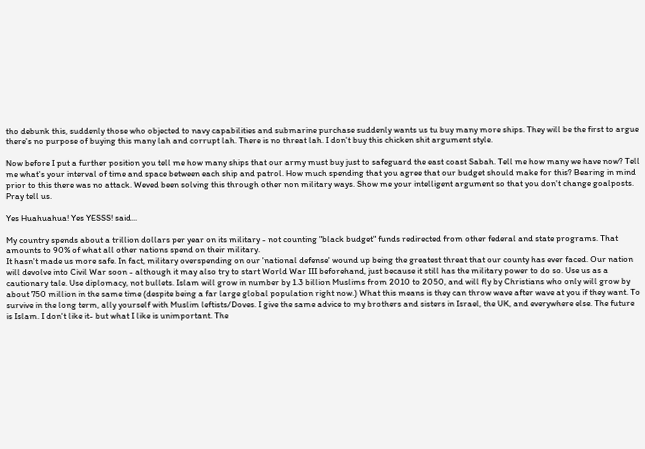tho debunk this, suddenly those who objected to navy capabilities and submarine purchase suddenly wants us tu buy many more ships. They will be the first to argue there's no purpose of buying this many lah and corrupt lah. There is no threat lah. I don't buy this chicken shit argument style.

Now before I put a further position you tell me how many ships that our army must buy just to safeguard the east coast Sabah. Tell me how many we have now? Tell me what's your interval of time and space between each ship and patrol. How much spending that you agree that our budget should make for this? Bearing in mind prior to this there was no attack. Weved been solving this through other non military ways. Show me your intelligent argument so that you don't change goalposts. Pray tell us.

Yes Huahuahua! Yes YESSS! said...

My country spends about a trillion dollars per year on its military - not counting "black budget" funds redirected from other federal and state programs. That amounts to 90% of what all other nations spend on their military.
It hasn't made us more safe. In fact, military overspending on our 'national defense' wound up being the greatest threat that our county has ever faced. Our nation will devolve into Civil War soon - although it may also try to start World War III beforehand, just because it still has the military power to do so. Use us as a cautionary tale. Use diplomacy, not bullets. Islam will grow in number by 1.3 billion Muslims from 2010 to 2050, and will fly by Christians who only will grow by about 750 million in the same time (despite being a far large global population right now.) What this means is they can throw wave after wave at you if they want. To survive in the long term, ally yourself with Muslim leftists/Doves. I give the same advice to my brothers and sisters in Israel, the UK, and everywhere else. The future is Islam. I don't like it- but what I like is unimportant. The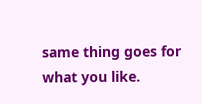same thing goes for what you like.